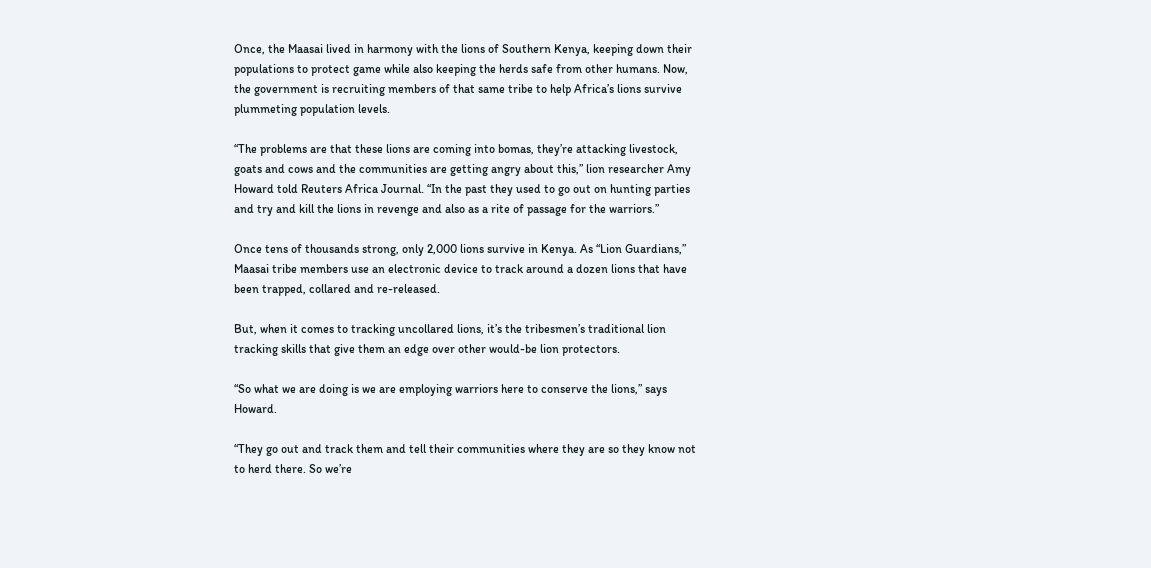Once, the Maasai lived in harmony with the lions of Southern Kenya, keeping down their populations to protect game while also keeping the herds safe from other humans. Now, the government is recruiting members of that same tribe to help Africa’s lions survive plummeting population levels.

“The problems are that these lions are coming into bomas, they’re attacking livestock, goats and cows and the communities are getting angry about this,” lion researcher Amy Howard told Reuters Africa Journal. “In the past they used to go out on hunting parties and try and kill the lions in revenge and also as a rite of passage for the warriors.”

Once tens of thousands strong, only 2,000 lions survive in Kenya. As “Lion Guardians,” Maasai tribe members use an electronic device to track around a dozen lions that have been trapped, collared and re-released.

But, when it comes to tracking uncollared lions, it’s the tribesmen’s traditional lion tracking skills that give them an edge over other would-be lion protectors.

“So what we are doing is we are employing warriors here to conserve the lions,” says Howard.

“They go out and track them and tell their communities where they are so they know not to herd there. So we’re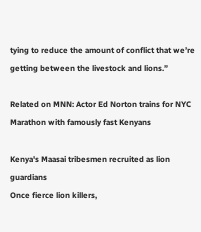tying to reduce the amount of conflict that we’re getting between the livestock and lions.”

Related on MNN: Actor Ed Norton trains for NYC Marathon with famously fast Kenyans

Kenya's Maasai tribesmen recruited as lion guardians
Once fierce lion killers,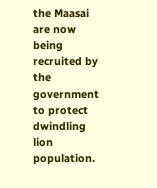the Maasai are now being recruited by the government to protect dwindling lion population.